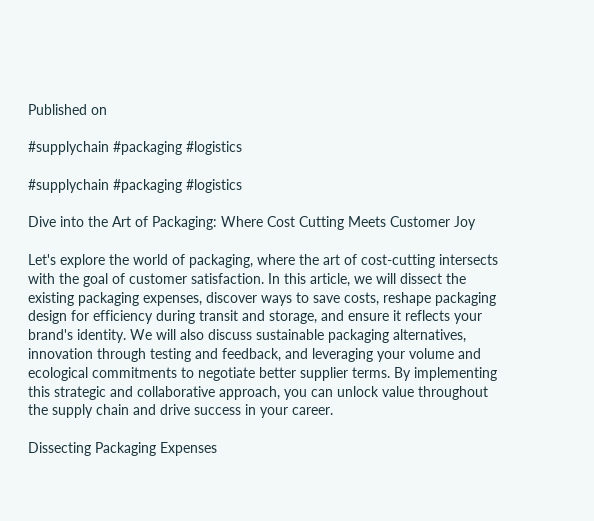Published on

#supplychain #packaging #logistics

#supplychain #packaging #logistics

Dive into the Art of Packaging: Where Cost Cutting Meets Customer Joy

Let's explore the world of packaging, where the art of cost-cutting intersects with the goal of customer satisfaction. In this article, we will dissect the existing packaging expenses, discover ways to save costs, reshape packaging design for efficiency during transit and storage, and ensure it reflects your brand's identity. We will also discuss sustainable packaging alternatives, innovation through testing and feedback, and leveraging your volume and ecological commitments to negotiate better supplier terms. By implementing this strategic and collaborative approach, you can unlock value throughout the supply chain and drive success in your career.

Dissecting Packaging Expenses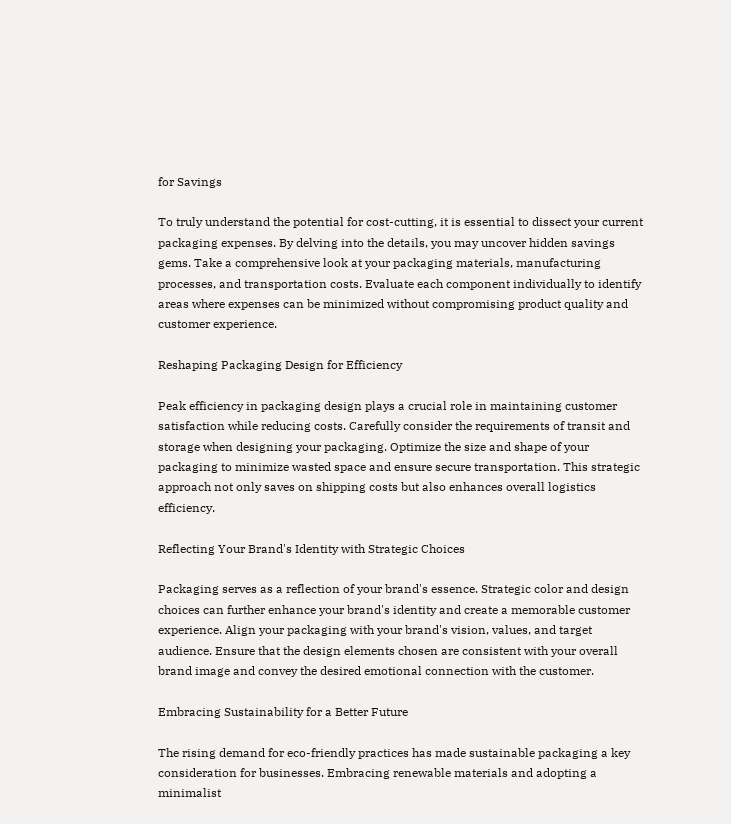for Savings

To truly understand the potential for cost-cutting, it is essential to dissect your current packaging expenses. By delving into the details, you may uncover hidden savings gems. Take a comprehensive look at your packaging materials, manufacturing processes, and transportation costs. Evaluate each component individually to identify areas where expenses can be minimized without compromising product quality and customer experience.

Reshaping Packaging Design for Efficiency

Peak efficiency in packaging design plays a crucial role in maintaining customer satisfaction while reducing costs. Carefully consider the requirements of transit and storage when designing your packaging. Optimize the size and shape of your packaging to minimize wasted space and ensure secure transportation. This strategic approach not only saves on shipping costs but also enhances overall logistics efficiency.

Reflecting Your Brand's Identity with Strategic Choices

Packaging serves as a reflection of your brand's essence. Strategic color and design choices can further enhance your brand's identity and create a memorable customer experience. Align your packaging with your brand's vision, values, and target audience. Ensure that the design elements chosen are consistent with your overall brand image and convey the desired emotional connection with the customer.

Embracing Sustainability for a Better Future

The rising demand for eco-friendly practices has made sustainable packaging a key consideration for businesses. Embracing renewable materials and adopting a minimalist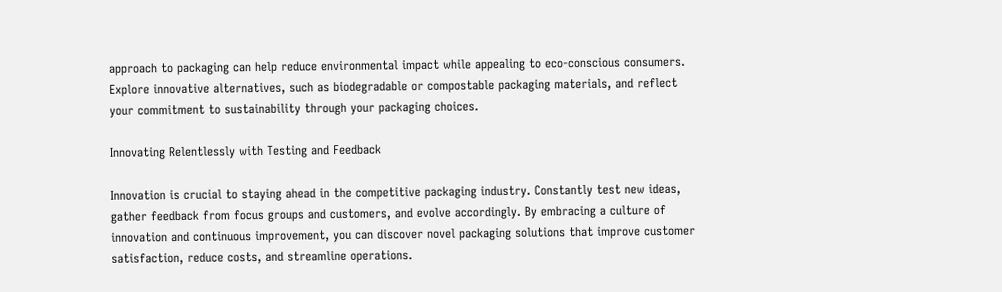approach to packaging can help reduce environmental impact while appealing to eco-conscious consumers. Explore innovative alternatives, such as biodegradable or compostable packaging materials, and reflect your commitment to sustainability through your packaging choices.

Innovating Relentlessly with Testing and Feedback

Innovation is crucial to staying ahead in the competitive packaging industry. Constantly test new ideas, gather feedback from focus groups and customers, and evolve accordingly. By embracing a culture of innovation and continuous improvement, you can discover novel packaging solutions that improve customer satisfaction, reduce costs, and streamline operations.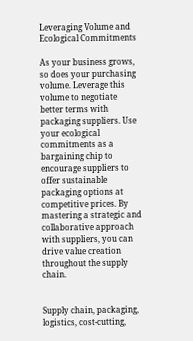Leveraging Volume and Ecological Commitments

As your business grows, so does your purchasing volume. Leverage this volume to negotiate better terms with packaging suppliers. Use your ecological commitments as a bargaining chip to encourage suppliers to offer sustainable packaging options at competitive prices. By mastering a strategic and collaborative approach with suppliers, you can drive value creation throughout the supply chain.


Supply chain, packaging, logistics, cost-cutting,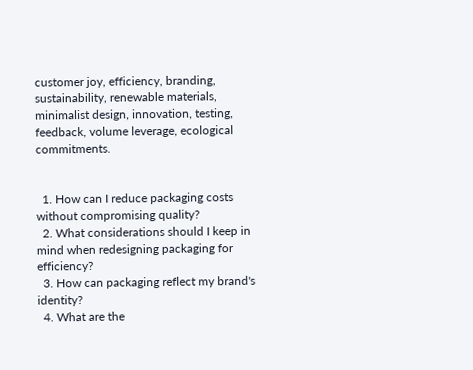customer joy, efficiency, branding, sustainability, renewable materials, minimalist design, innovation, testing, feedback, volume leverage, ecological commitments.


  1. How can I reduce packaging costs without compromising quality?
  2. What considerations should I keep in mind when redesigning packaging for efficiency?
  3. How can packaging reflect my brand's identity?
  4. What are the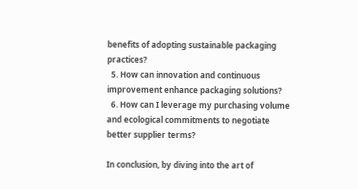benefits of adopting sustainable packaging practices?
  5. How can innovation and continuous improvement enhance packaging solutions?
  6. How can I leverage my purchasing volume and ecological commitments to negotiate better supplier terms?

In conclusion, by diving into the art of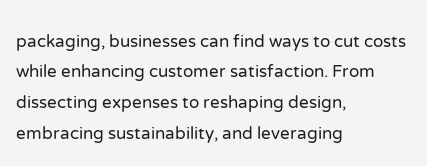packaging, businesses can find ways to cut costs while enhancing customer satisfaction. From dissecting expenses to reshaping design, embracing sustainability, and leveraging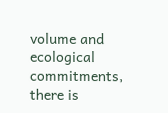volume and ecological commitments, there is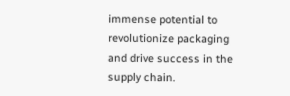immense potential to revolutionize packaging and drive success in the supply chain.